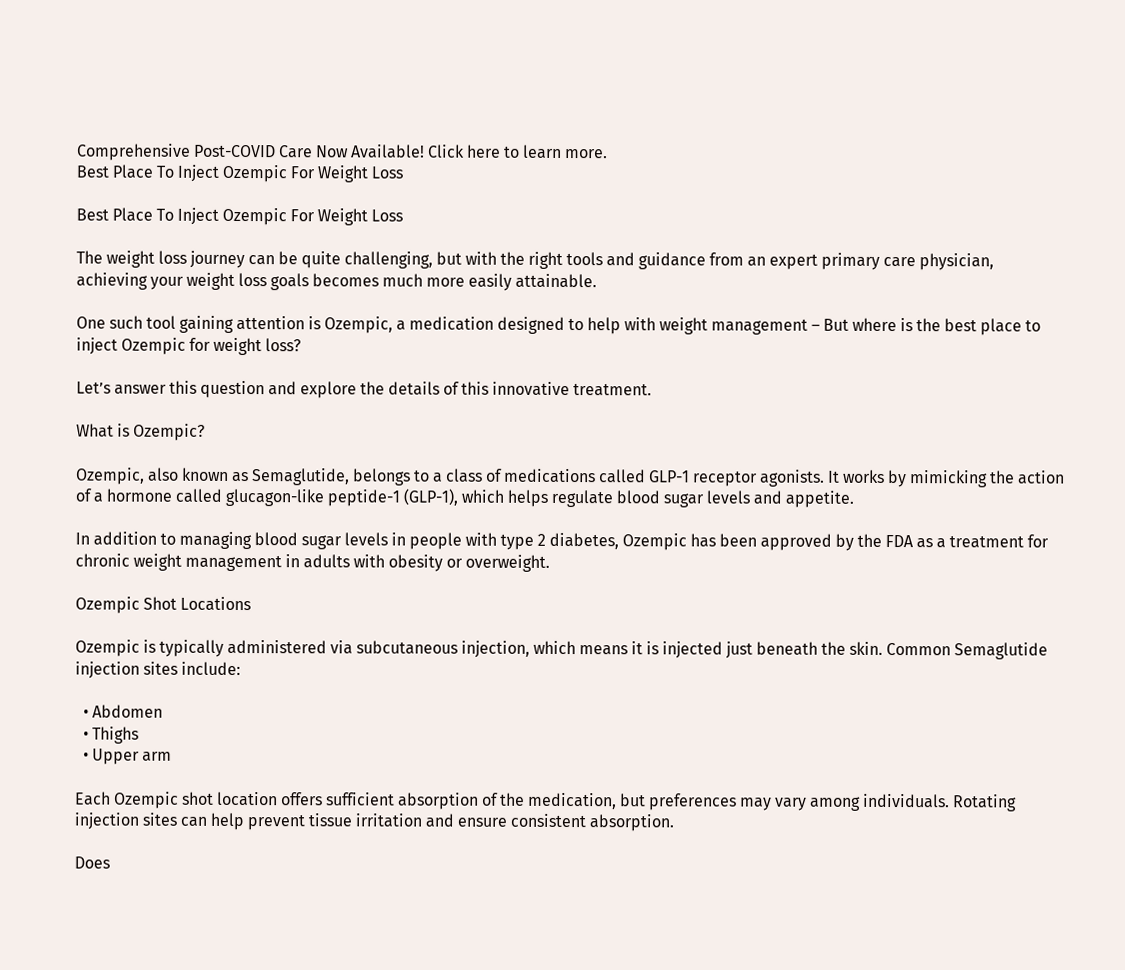Comprehensive Post-COVID Care Now Available! Click here to learn more.
Best Place To Inject Ozempic For Weight Loss

Best Place To Inject Ozempic For Weight Loss

The weight loss journey can be quite challenging, but with the right tools and guidance from an expert primary care physician, achieving your weight loss goals becomes much more easily attainable.

One such tool gaining attention is Ozempic, a medication designed to help with weight management – But where is the best place to inject Ozempic for weight loss?

Let’s answer this question and explore the details of this innovative treatment.

What is Ozempic?

Ozempic, also known as Semaglutide, belongs to a class of medications called GLP-1 receptor agonists. It works by mimicking the action of a hormone called glucagon-like peptide-1 (GLP-1), which helps regulate blood sugar levels and appetite.

In addition to managing blood sugar levels in people with type 2 diabetes, Ozempic has been approved by the FDA as a treatment for chronic weight management in adults with obesity or overweight.

Ozempic Shot Locations

Ozempic is typically administered via subcutaneous injection, which means it is injected just beneath the skin. Common Semaglutide injection sites include:

  • Abdomen
  • Thighs
  • Upper arm

Each Ozempic shot location offers sufficient absorption of the medication, but preferences may vary among individuals. Rotating injection sites can help prevent tissue irritation and ensure consistent absorption.

Does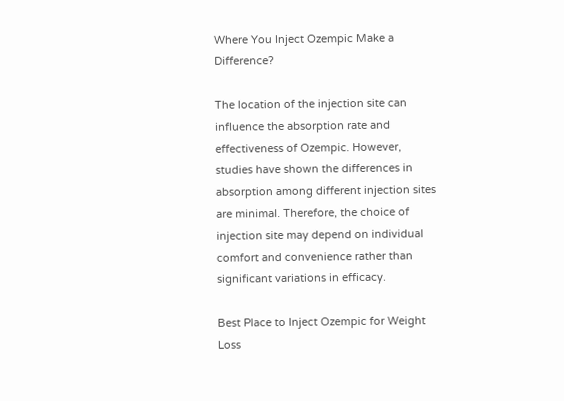Where You Inject Ozempic Make a Difference?

The location of the injection site can influence the absorption rate and effectiveness of Ozempic. However, studies have shown the differences in absorption among different injection sites are minimal. Therefore, the choice of injection site may depend on individual comfort and convenience rather than significant variations in efficacy.

Best Place to Inject Ozempic for Weight Loss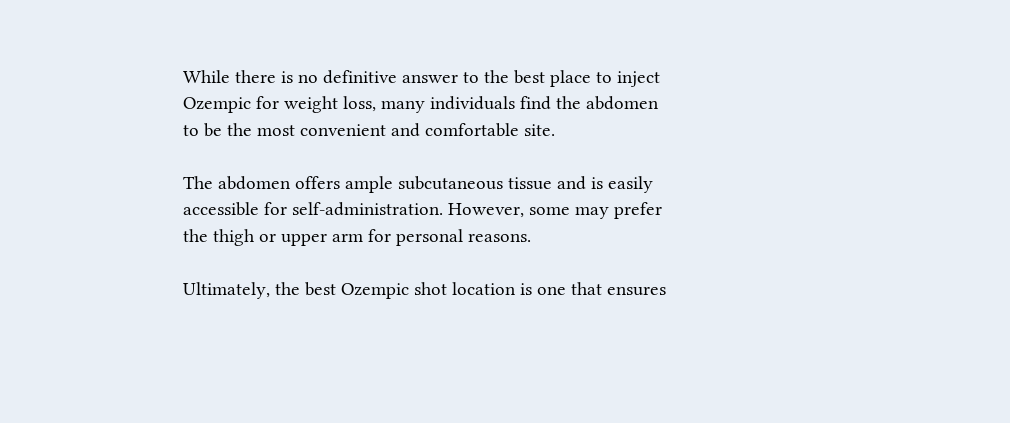While there is no definitive answer to the best place to inject Ozempic for weight loss, many individuals find the abdomen to be the most convenient and comfortable site.

The abdomen offers ample subcutaneous tissue and is easily accessible for self-administration. However, some may prefer the thigh or upper arm for personal reasons.

Ultimately, the best Ozempic shot location is one that ensures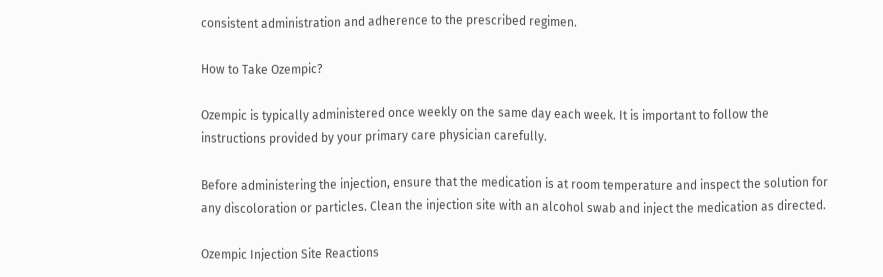consistent administration and adherence to the prescribed regimen.

How to Take Ozempic?

Ozempic is typically administered once weekly on the same day each week. It is important to follow the instructions provided by your primary care physician carefully.

Before administering the injection, ensure that the medication is at room temperature and inspect the solution for any discoloration or particles. Clean the injection site with an alcohol swab and inject the medication as directed.

Ozempic Injection Site Reactions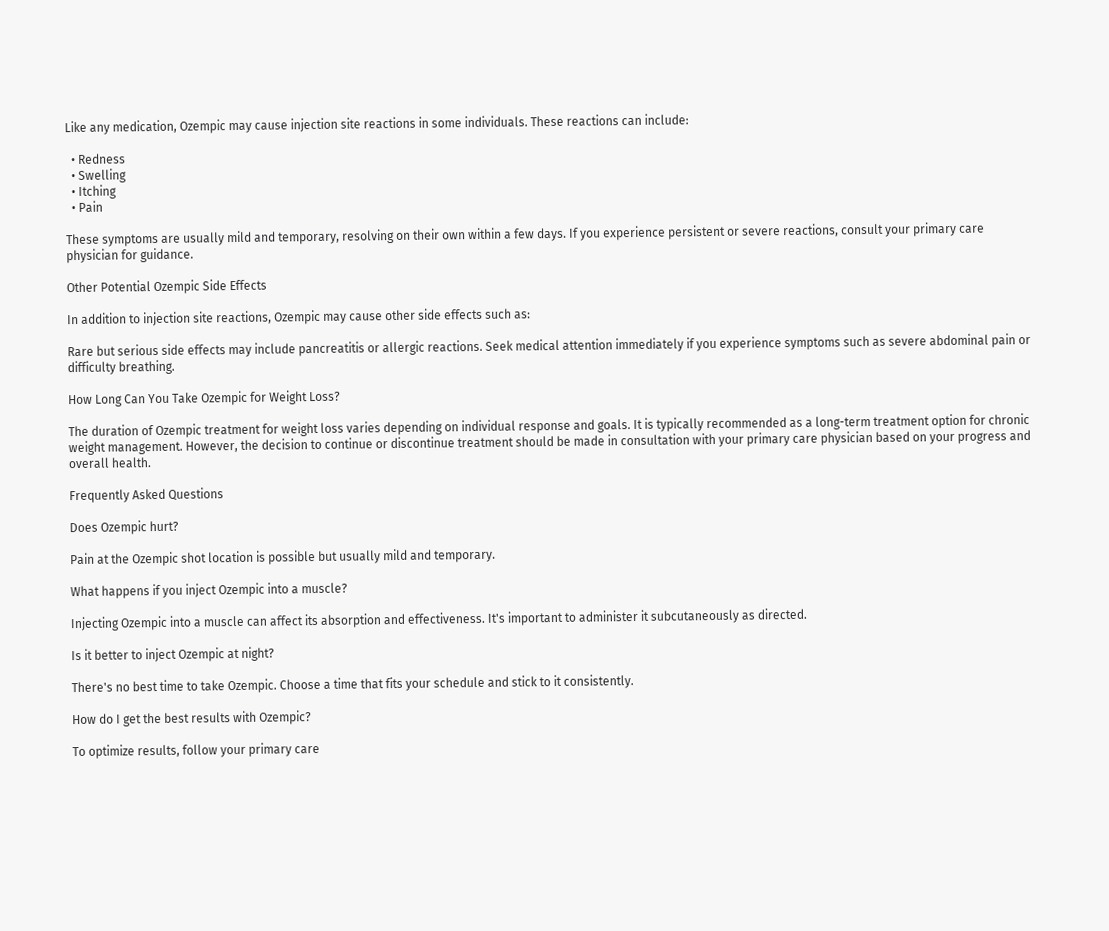Like any medication, Ozempic may cause injection site reactions in some individuals. These reactions can include:

  • Redness
  • Swelling
  • Itching
  • Pain

These symptoms are usually mild and temporary, resolving on their own within a few days. If you experience persistent or severe reactions, consult your primary care physician for guidance.

Other Potential Ozempic Side Effects

In addition to injection site reactions, Ozempic may cause other side effects such as:

Rare but serious side effects may include pancreatitis or allergic reactions. Seek medical attention immediately if you experience symptoms such as severe abdominal pain or difficulty breathing.

How Long Can You Take Ozempic for Weight Loss?

The duration of Ozempic treatment for weight loss varies depending on individual response and goals. It is typically recommended as a long-term treatment option for chronic weight management. However, the decision to continue or discontinue treatment should be made in consultation with your primary care physician based on your progress and overall health.

Frequently Asked Questions

Does Ozempic hurt?

Pain at the Ozempic shot location is possible but usually mild and temporary.

What happens if you inject Ozempic into a muscle?

Injecting Ozempic into a muscle can affect its absorption and effectiveness. It's important to administer it subcutaneously as directed.

Is it better to inject Ozempic at night?

There's no best time to take Ozempic. Choose a time that fits your schedule and stick to it consistently.

How do I get the best results with Ozempic?

To optimize results, follow your primary care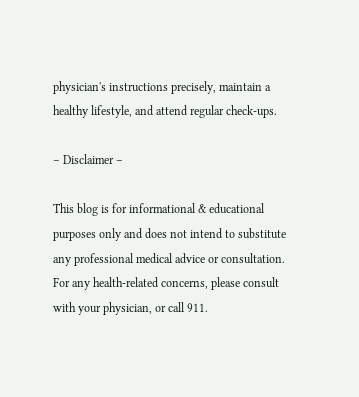physician's instructions precisely, maintain a healthy lifestyle, and attend regular check-ups.

– Disclaimer –

This blog is for informational & educational purposes only and does not intend to substitute any professional medical advice or consultation. For any health-related concerns, please consult with your physician, or call 911.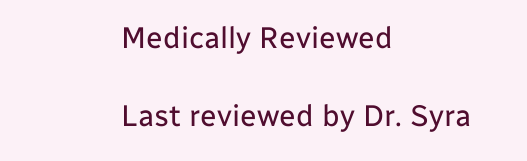Medically Reviewed

Last reviewed by Dr. Syra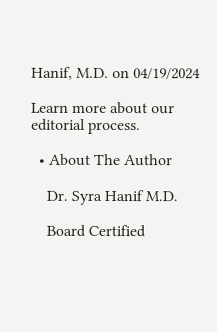Hanif, M.D. on 04/19/2024

Learn more about our editorial process.

  • About The Author

    Dr. Syra Hanif M.D.

    Board Certified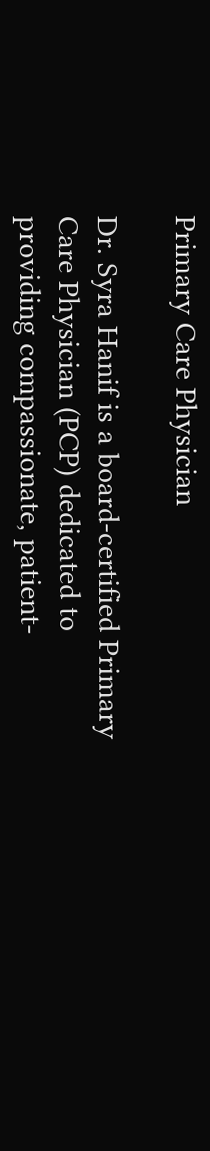Primary Care Physician

Dr. Syra Hanif is a board-certified Primary Care Physician (PCP) dedicated to providing compassionate, patient-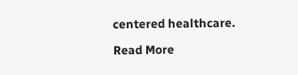centered healthcare.

Read More